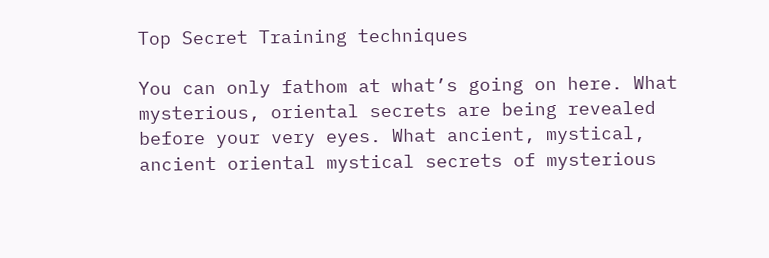Top Secret Training techniques

You can only fathom at what’s going on here. What mysterious, oriental secrets are being revealed before your very eyes. What ancient, mystical, ancient oriental mystical secrets of mysterious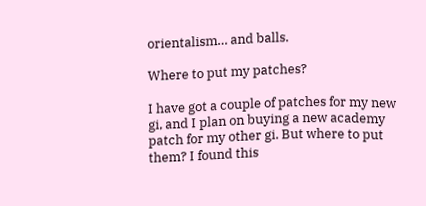orientalism… and balls.

Where to put my patches?

I have got a couple of patches for my new gi, and I plan on buying a new academy patch for my other gi. But where to put them? I found this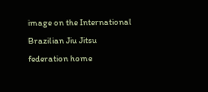image on the International Brazilian Jiu Jitsu federation home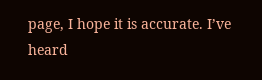page, I hope it is accurate. I’ve heard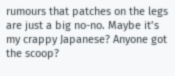rumours that patches on the legs are just a big no-no. Maybe it’s my crappy Japanese? Anyone got the scoop?